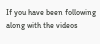If you have been following along with the videos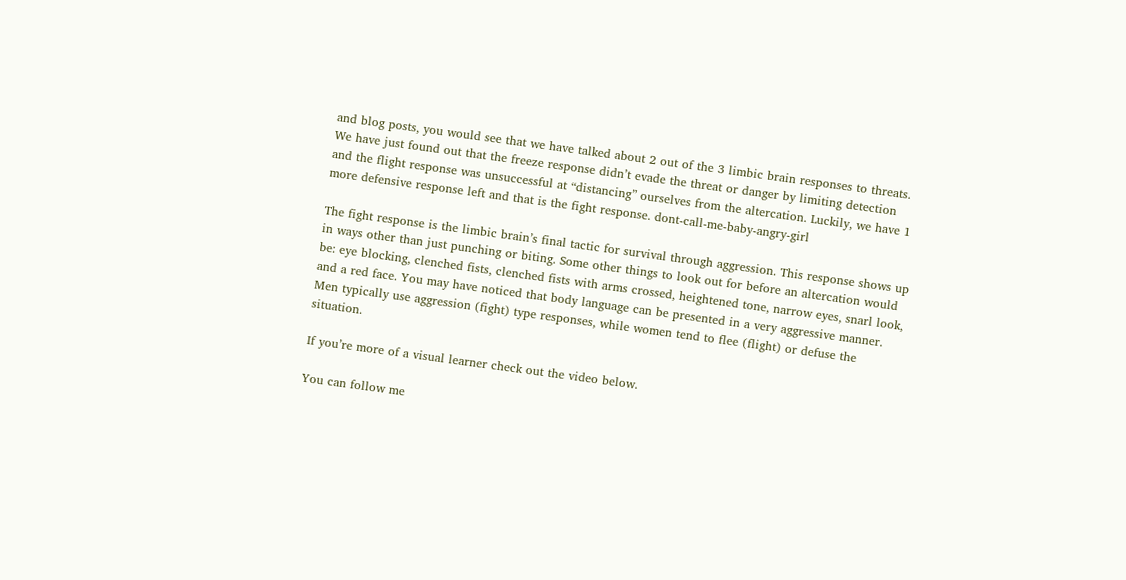and blog posts, you would see that we have talked about 2 out of the 3 limbic brain responses to threats. We have just found out that the freeze response didn’t evade the threat or danger by limiting detection and the flight response was unsuccessful at “distancing” ourselves from the altercation. Luckily, we have 1 more defensive response left and that is the fight response. dont-call-me-baby-angry-girl

The fight response is the limbic brain’s final tactic for survival through aggression. This response shows up in ways other than just punching or biting. Some other things to look out for before an altercation would be: eye blocking, clenched fists, clenched fists with arms crossed, heightened tone, narrow eyes, snarl look, and a red face. You may have noticed that body language can be presented in a very aggressive manner. Men typically use aggression (fight) type responses, while women tend to flee (flight) or defuse the situation.

If you’re more of a visual learner check out the video below.

You can follow me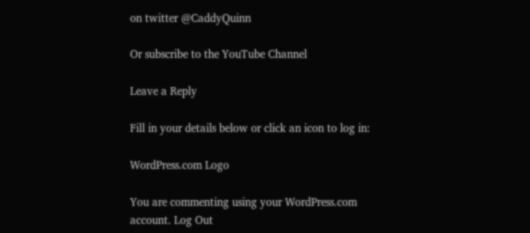on twitter @CaddyQuinn

Or subscribe to the YouTube Channel

Leave a Reply

Fill in your details below or click an icon to log in:

WordPress.com Logo

You are commenting using your WordPress.com account. Log Out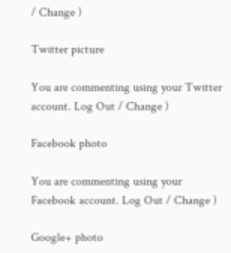/ Change )

Twitter picture

You are commenting using your Twitter account. Log Out / Change )

Facebook photo

You are commenting using your Facebook account. Log Out / Change )

Google+ photo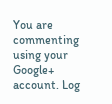You are commenting using your Google+ account. Log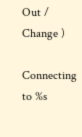Out / Change )

Connecting to %s